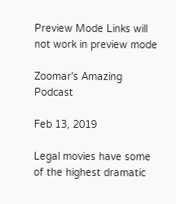Preview Mode Links will not work in preview mode

Zoomar's Amazing Podcast

Feb 13, 2019

Legal movies have some of the highest dramatic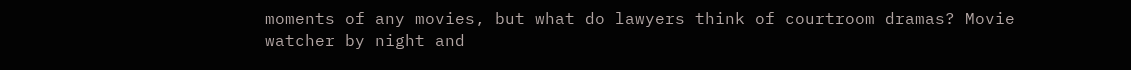moments of any movies, but what do lawyers think of courtroom dramas? Movie watcher by night and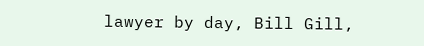lawyer by day, Bill Gill,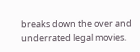breaks down the over and underrated legal movies.